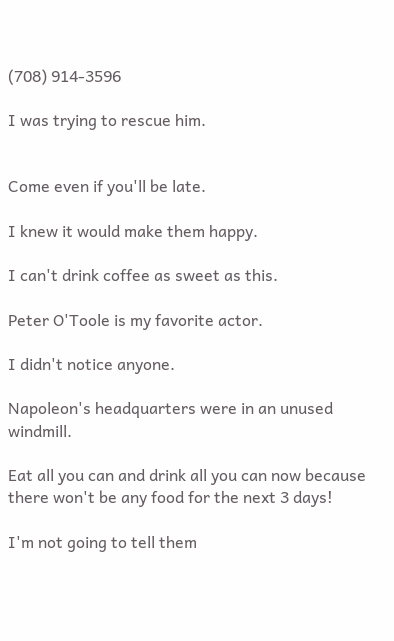(708) 914-3596

I was trying to rescue him.


Come even if you'll be late.

I knew it would make them happy.

I can't drink coffee as sweet as this.

Peter O'Toole is my favorite actor.

I didn't notice anyone.

Napoleon's headquarters were in an unused windmill.

Eat all you can and drink all you can now because there won't be any food for the next 3 days!

I'm not going to tell them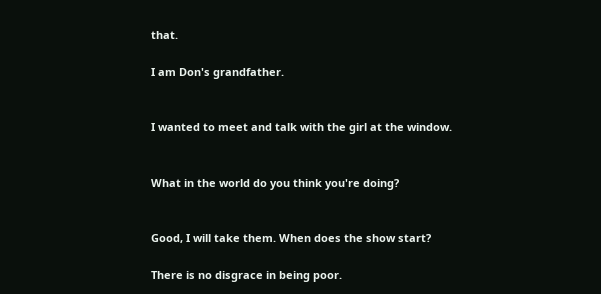that.

I am Don's grandfather.


I wanted to meet and talk with the girl at the window.


What in the world do you think you're doing?


Good, I will take them. When does the show start?

There is no disgrace in being poor.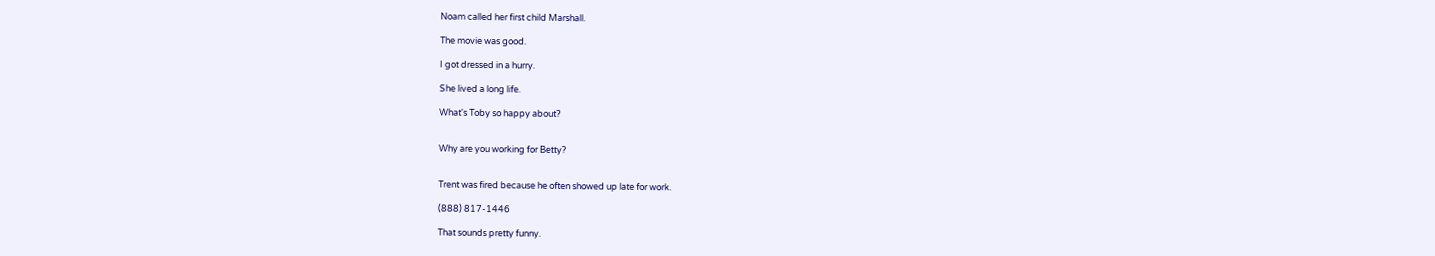Noam called her first child Marshall.

The movie was good.

I got dressed in a hurry.

She lived a long life.

What's Toby so happy about?


Why are you working for Betty?


Trent was fired because he often showed up late for work.

(888) 817-1446

That sounds pretty funny.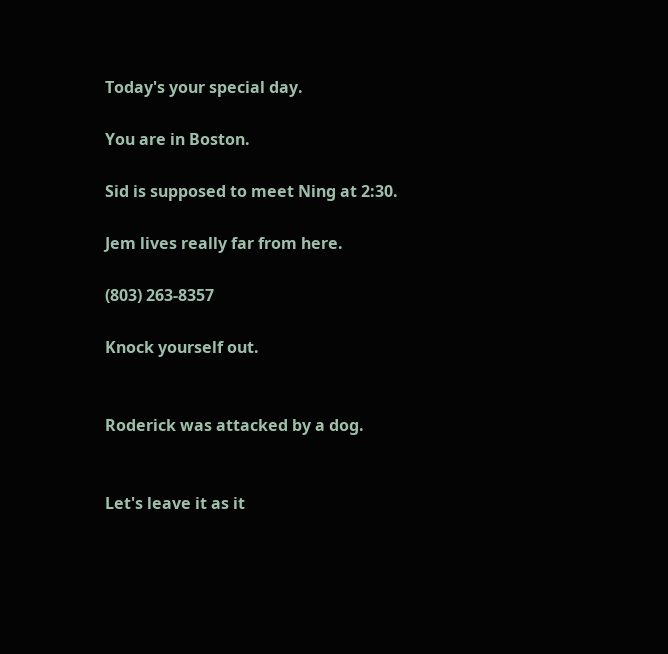Today's your special day.

You are in Boston.

Sid is supposed to meet Ning at 2:30.

Jem lives really far from here.

(803) 263-8357

Knock yourself out.


Roderick was attacked by a dog.


Let's leave it as it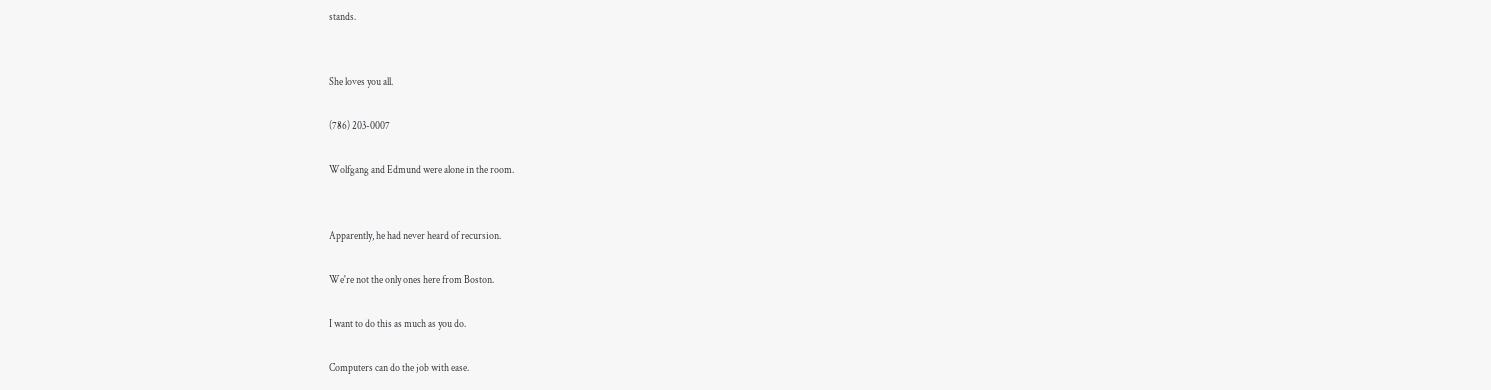stands.


She loves you all.

(786) 203-0007

Wolfgang and Edmund were alone in the room.


Apparently, he had never heard of recursion.

We're not the only ones here from Boston.

I want to do this as much as you do.

Computers can do the job with ease.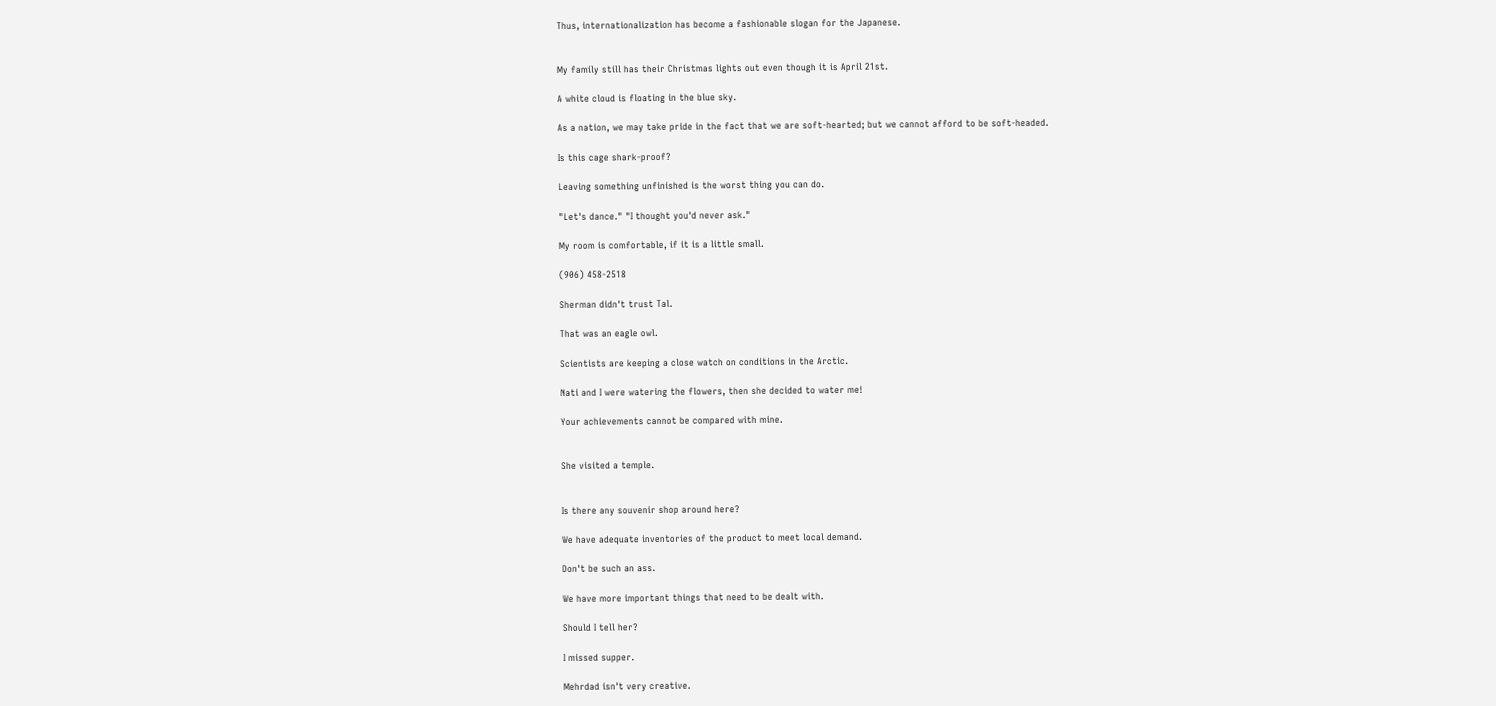Thus, internationalization has become a fashionable slogan for the Japanese.


My family still has their Christmas lights out even though it is April 21st.

A white cloud is floating in the blue sky.

As a nation, we may take pride in the fact that we are soft-hearted; but we cannot afford to be soft-headed.

Is this cage shark-proof?

Leaving something unfinished is the worst thing you can do.

"Let's dance." "I thought you'd never ask."

My room is comfortable, if it is a little small.

(906) 458-2518

Sherman didn't trust Tal.

That was an eagle owl.

Scientists are keeping a close watch on conditions in the Arctic.

Nati and I were watering the flowers, then she decided to water me!

Your achievements cannot be compared with mine.


She visited a temple.


Is there any souvenir shop around here?

We have adequate inventories of the product to meet local demand.

Don't be such an ass.

We have more important things that need to be dealt with.

Should I tell her?

I missed supper.

Mehrdad isn't very creative.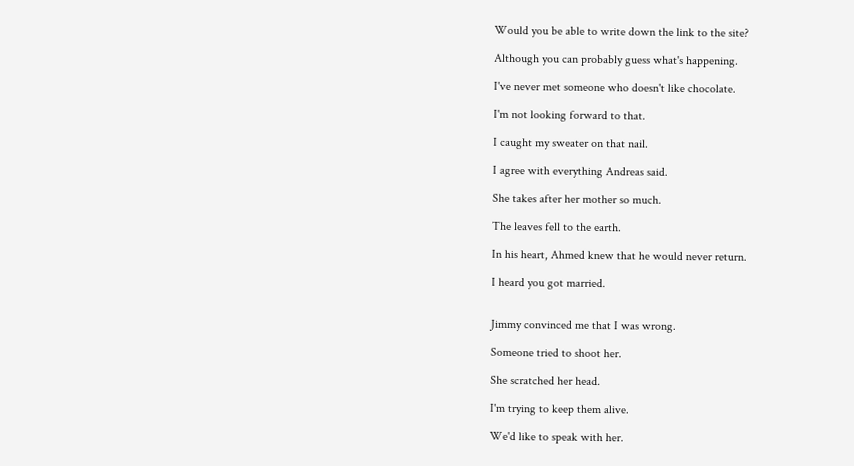Would you be able to write down the link to the site?

Although you can probably guess what's happening.

I've never met someone who doesn't like chocolate.

I'm not looking forward to that.

I caught my sweater on that nail.

I agree with everything Andreas said.

She takes after her mother so much.

The leaves fell to the earth.

In his heart, Ahmed knew that he would never return.

I heard you got married.


Jimmy convinced me that I was wrong.

Someone tried to shoot her.

She scratched her head.

I'm trying to keep them alive.

We'd like to speak with her.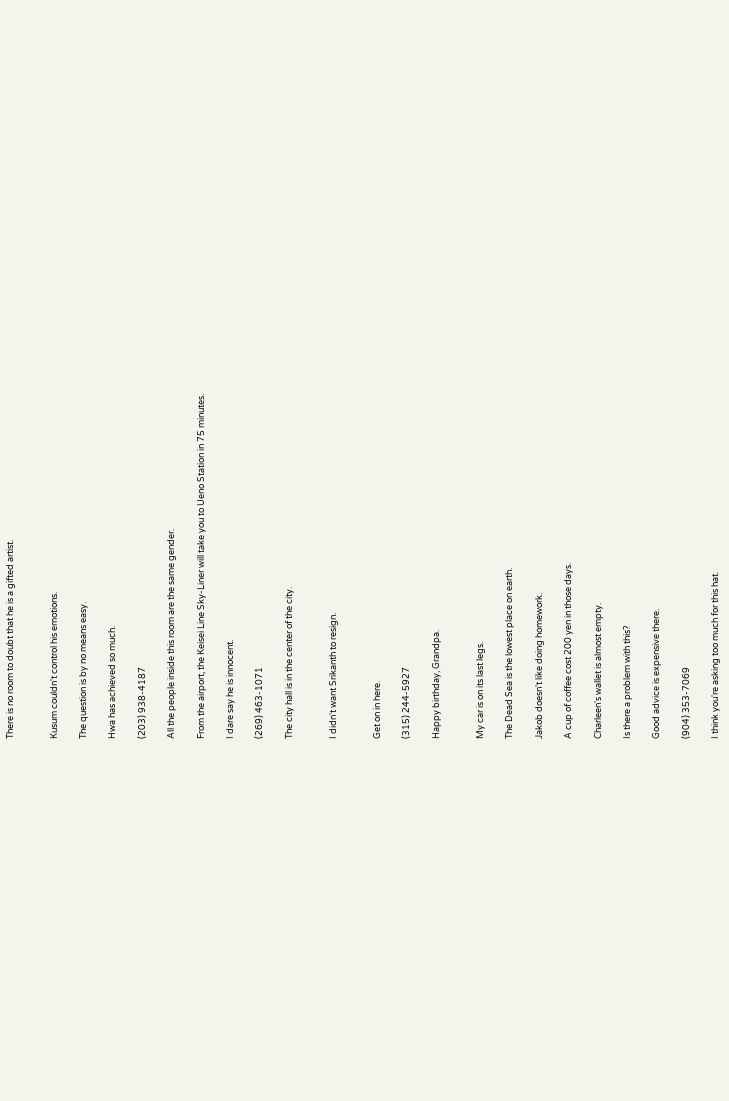There is no room to doubt that he is a gifted artist.


Kusum couldn't control his emotions.

The question is by no means easy.

Hwa has achieved so much.

(203) 938-4187

All the people inside this room are the same gender.

From the airport, the Keisei Line Sky-Liner will take you to Ueno Station in 75 minutes.

I dare say he is innocent.

(269) 463-1071

The city hall is in the center of the city.


I didn't want Srikanth to resign.


Get on in here.

(315) 244-5927

Happy birthday, Grandpa.


My car is on its last legs.

The Dead Sea is the lowest place on earth.

Jakob doesn't like doing homework.

A cup of coffee cost 200 yen in those days.

Charleen's wallet is almost empty.

Is there a problem with this?

Good advice is expensive there.

(904) 353-7069

I think you're asking too much for this hat.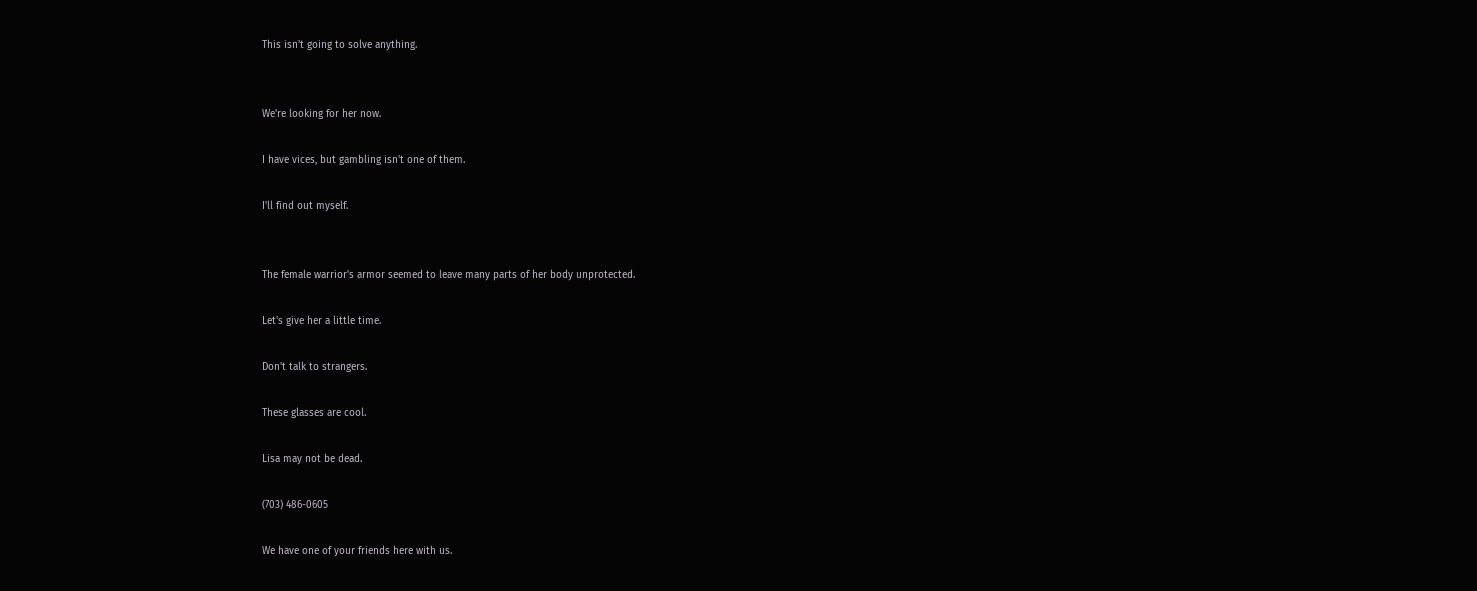This isn't going to solve anything.


We're looking for her now.

I have vices, but gambling isn't one of them.

I'll find out myself.


The female warrior's armor seemed to leave many parts of her body unprotected.

Let's give her a little time.

Don't talk to strangers.

These glasses are cool.

Lisa may not be dead.

(703) 486-0605

We have one of your friends here with us.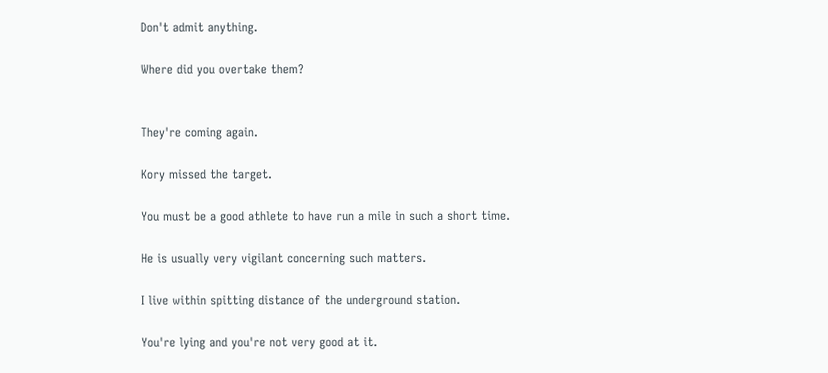Don't admit anything.

Where did you overtake them?


They're coming again.

Kory missed the target.

You must be a good athlete to have run a mile in such a short time.

He is usually very vigilant concerning such matters.

I live within spitting distance of the underground station.

You're lying and you're not very good at it.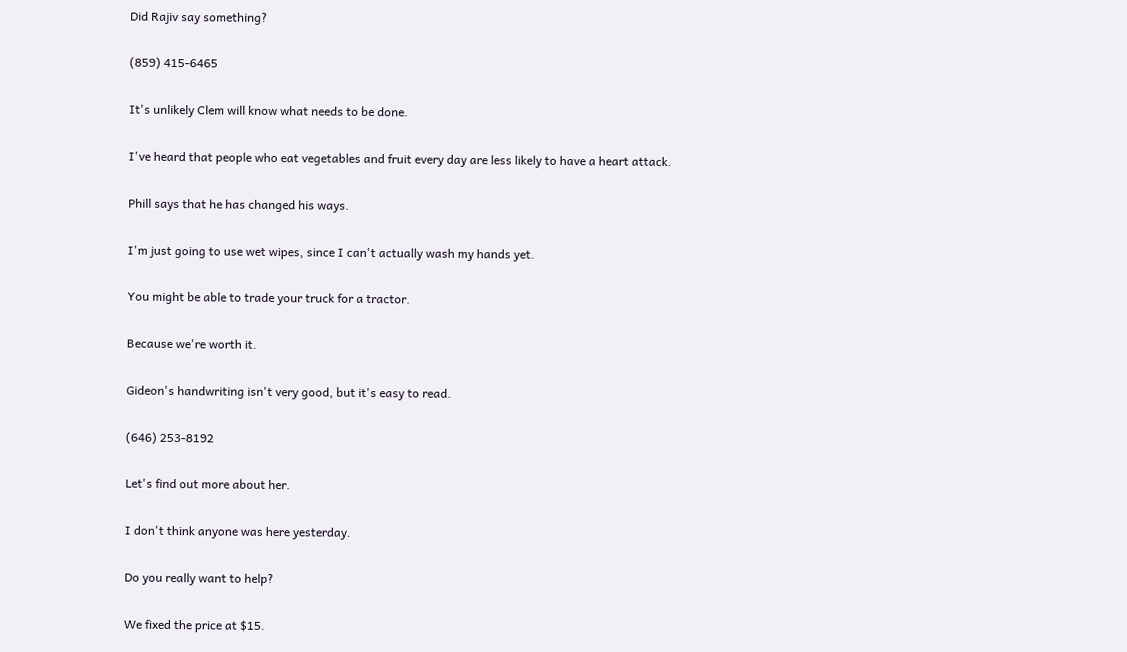Did Rajiv say something?

(859) 415-6465

It's unlikely Clem will know what needs to be done.

I've heard that people who eat vegetables and fruit every day are less likely to have a heart attack.

Phill says that he has changed his ways.

I'm just going to use wet wipes, since I can't actually wash my hands yet.

You might be able to trade your truck for a tractor.

Because we're worth it.

Gideon's handwriting isn't very good, but it's easy to read.

(646) 253-8192

Let's find out more about her.

I don't think anyone was here yesterday.

Do you really want to help?

We fixed the price at $15.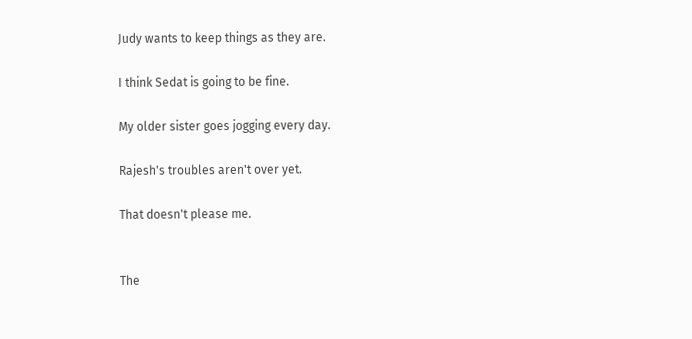Judy wants to keep things as they are.

I think Sedat is going to be fine.

My older sister goes jogging every day.

Rajesh's troubles aren't over yet.

That doesn't please me.


The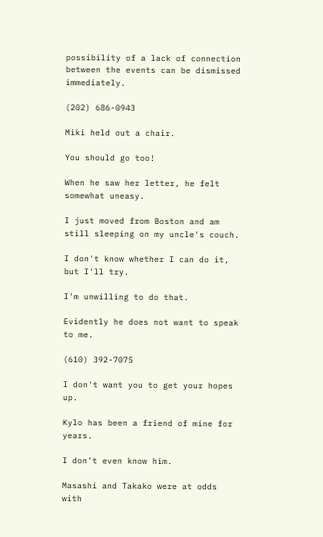possibility of a lack of connection between the events can be dismissed immediately.

(202) 686-0943

Miki held out a chair.

You should go too!

When he saw her letter, he felt somewhat uneasy.

I just moved from Boston and am still sleeping on my uncle's couch.

I don't know whether I can do it, but I'll try.

I'm unwilling to do that.

Evidently he does not want to speak to me.

(610) 392-7075

I don't want you to get your hopes up.

Kylo has been a friend of mine for years.

I don't even know him.

Masashi and Takako were at odds with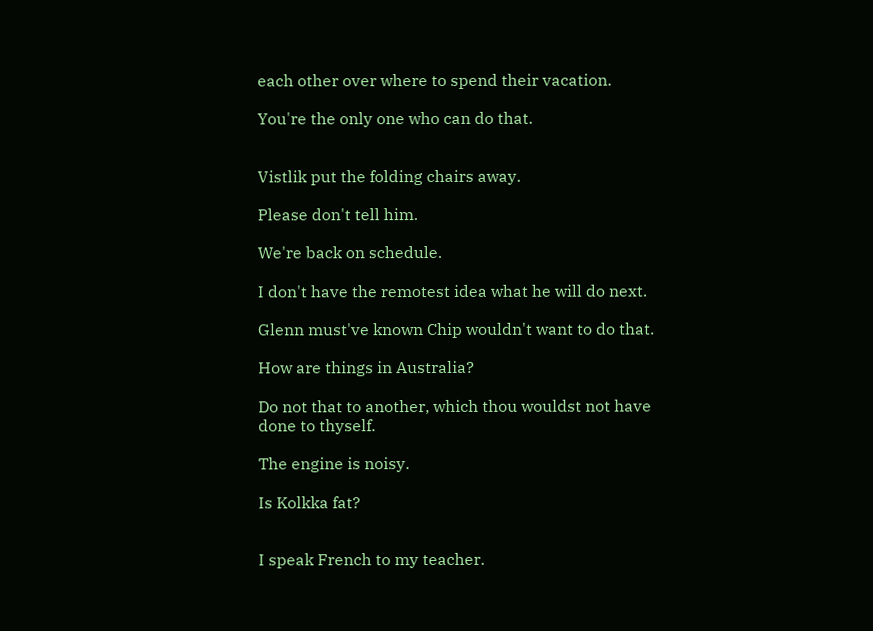each other over where to spend their vacation.

You're the only one who can do that.


Vistlik put the folding chairs away.

Please don't tell him.

We're back on schedule.

I don't have the remotest idea what he will do next.

Glenn must've known Chip wouldn't want to do that.

How are things in Australia?

Do not that to another, which thou wouldst not have done to thyself.

The engine is noisy.

Is Kolkka fat?


I speak French to my teacher.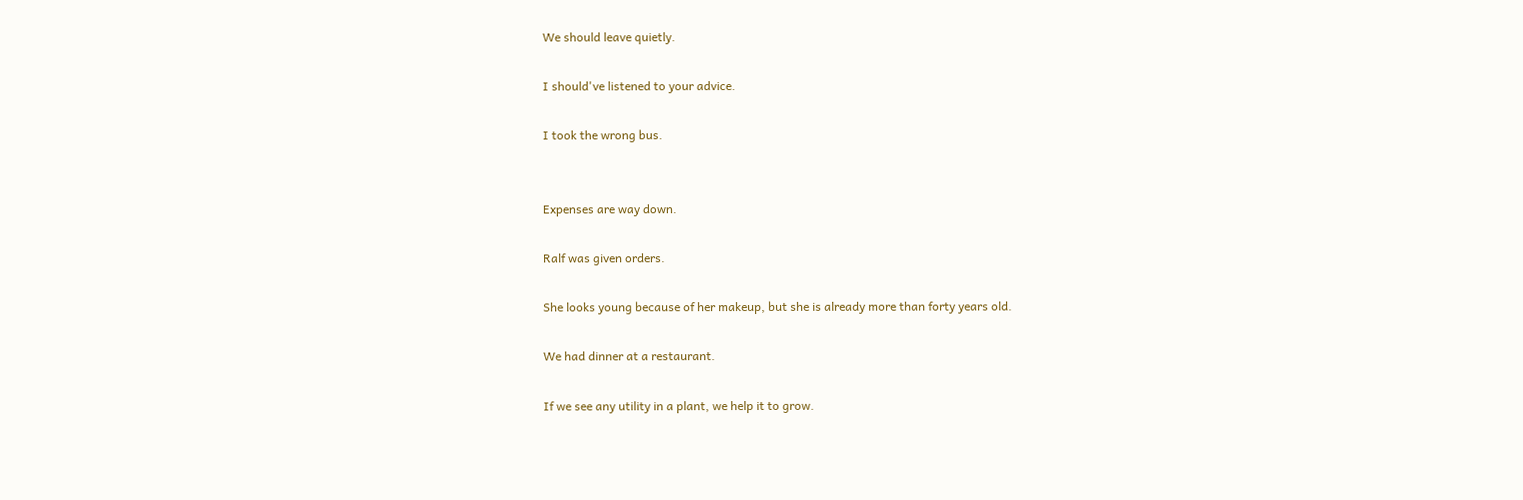We should leave quietly.

I should've listened to your advice.

I took the wrong bus.


Expenses are way down.

Ralf was given orders.

She looks young because of her makeup, but she is already more than forty years old.

We had dinner at a restaurant.

If we see any utility in a plant, we help it to grow.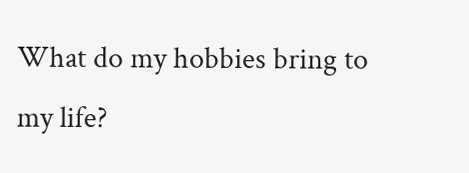What do my hobbies bring to my life?